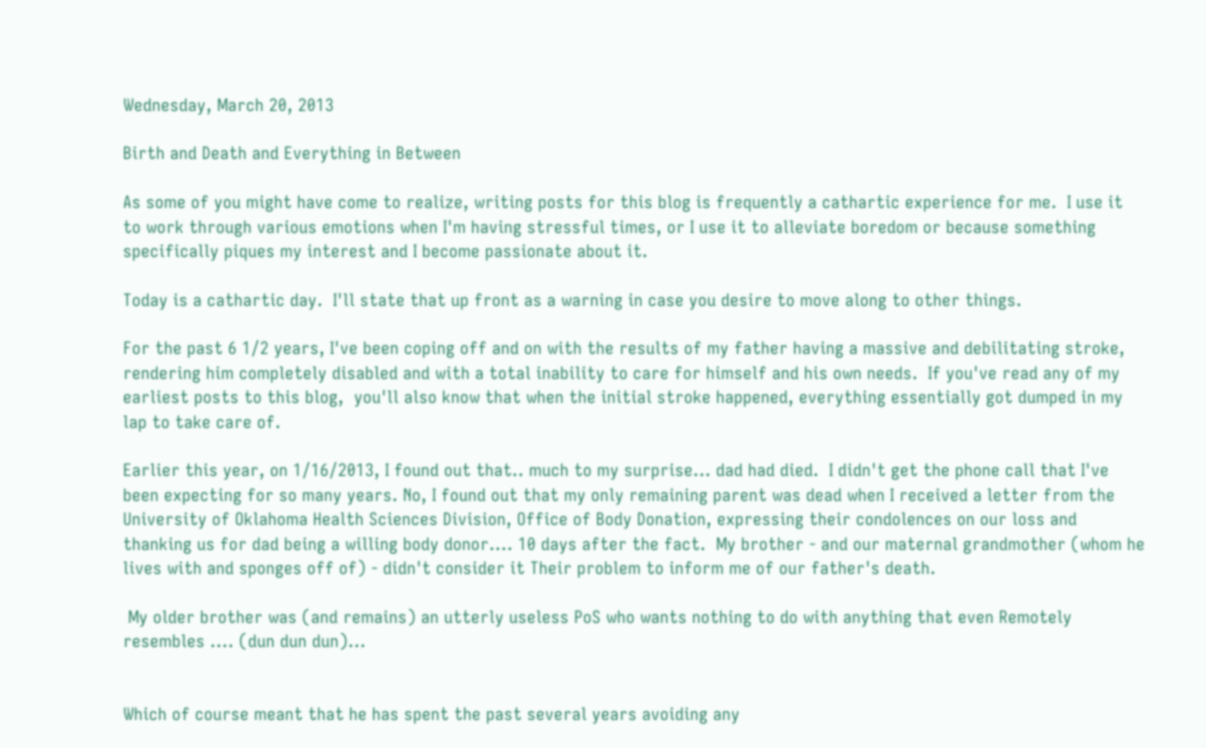Wednesday, March 20, 2013

Birth and Death and Everything in Between

As some of you might have come to realize, writing posts for this blog is frequently a cathartic experience for me.  I use it to work through various emotions when I'm having stressful times, or I use it to alleviate boredom or because something specifically piques my interest and I become passionate about it.

Today is a cathartic day.  I'll state that up front as a warning in case you desire to move along to other things.

For the past 6 1/2 years, I've been coping off and on with the results of my father having a massive and debilitating stroke, rendering him completely disabled and with a total inability to care for himself and his own needs.  If you've read any of my earliest posts to this blog,  you'll also know that when the initial stroke happened, everything essentially got dumped in my lap to take care of.

Earlier this year, on 1/16/2013, I found out that.. much to my surprise... dad had died.  I didn't get the phone call that I've been expecting for so many years. No, I found out that my only remaining parent was dead when I received a letter from the University of Oklahoma Health Sciences Division, Office of Body Donation, expressing their condolences on our loss and thanking us for dad being a willing body donor.... 10 days after the fact.  My brother - and our maternal grandmother (whom he lives with and sponges off of) - didn't consider it Their problem to inform me of our father's death.

 My older brother was (and remains) an utterly useless PoS who wants nothing to do with anything that even Remotely resembles .... (dun dun dun)...


Which of course meant that he has spent the past several years avoiding any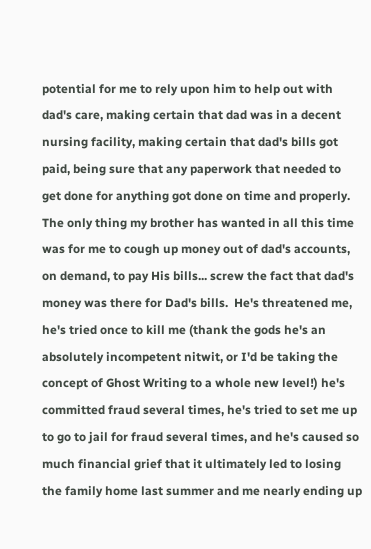potential for me to rely upon him to help out with dad's care, making certain that dad was in a decent nursing facility, making certain that dad's bills got paid, being sure that any paperwork that needed to get done for anything got done on time and properly.  The only thing my brother has wanted in all this time was for me to cough up money out of dad's accounts, on demand, to pay His bills... screw the fact that dad's money was there for Dad's bills.  He's threatened me, he's tried once to kill me (thank the gods he's an absolutely incompetent nitwit, or I'd be taking the concept of Ghost Writing to a whole new level!) he's committed fraud several times, he's tried to set me up to go to jail for fraud several times, and he's caused so much financial grief that it ultimately led to losing the family home last summer and me nearly ending up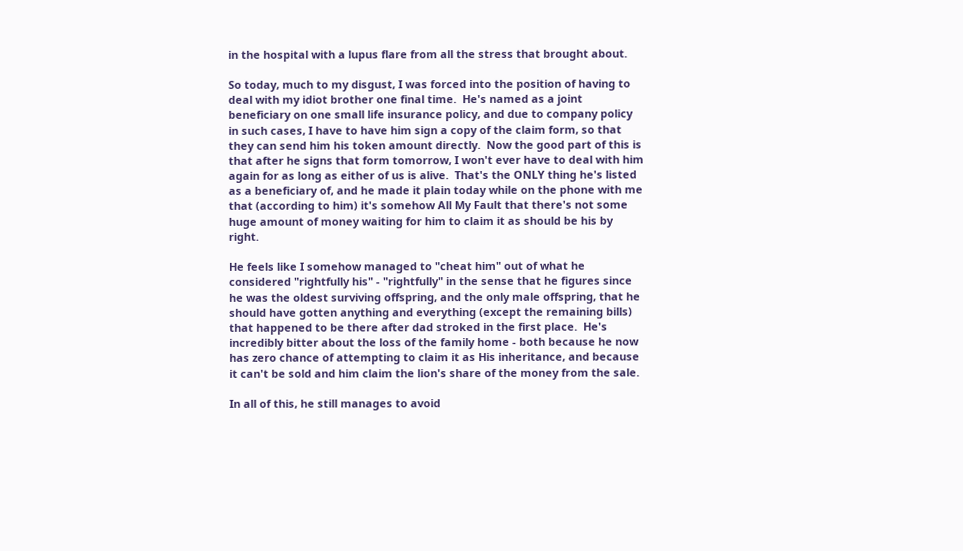in the hospital with a lupus flare from all the stress that brought about.

So today, much to my disgust, I was forced into the position of having to deal with my idiot brother one final time.  He's named as a joint beneficiary on one small life insurance policy, and due to company policy in such cases, I have to have him sign a copy of the claim form, so that they can send him his token amount directly.  Now the good part of this is that after he signs that form tomorrow, I won't ever have to deal with him again for as long as either of us is alive.  That's the ONLY thing he's listed as a beneficiary of, and he made it plain today while on the phone with me that (according to him) it's somehow All My Fault that there's not some huge amount of money waiting for him to claim it as should be his by right.

He feels like I somehow managed to "cheat him" out of what he considered "rightfully his" - "rightfully" in the sense that he figures since he was the oldest surviving offspring, and the only male offspring, that he should have gotten anything and everything (except the remaining bills) that happened to be there after dad stroked in the first place.  He's incredibly bitter about the loss of the family home - both because he now has zero chance of attempting to claim it as His inheritance, and because it can't be sold and him claim the lion's share of the money from the sale.

In all of this, he still manages to avoid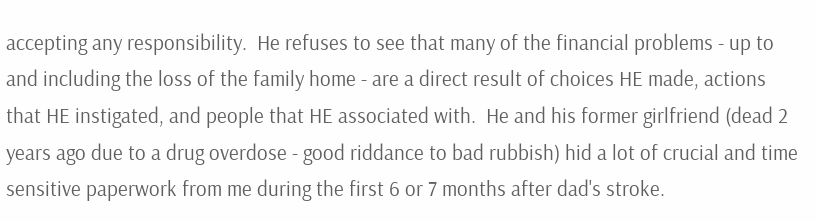accepting any responsibility.  He refuses to see that many of the financial problems - up to and including the loss of the family home - are a direct result of choices HE made, actions that HE instigated, and people that HE associated with.  He and his former girlfriend (dead 2 years ago due to a drug overdose - good riddance to bad rubbish) hid a lot of crucial and time sensitive paperwork from me during the first 6 or 7 months after dad's stroke.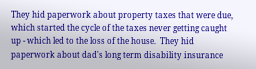They hid paperwork about property taxes that were due, which started the cycle of the taxes never getting caught up - which led to the loss of the house.  They hid paperwork about dad's long term disability insurance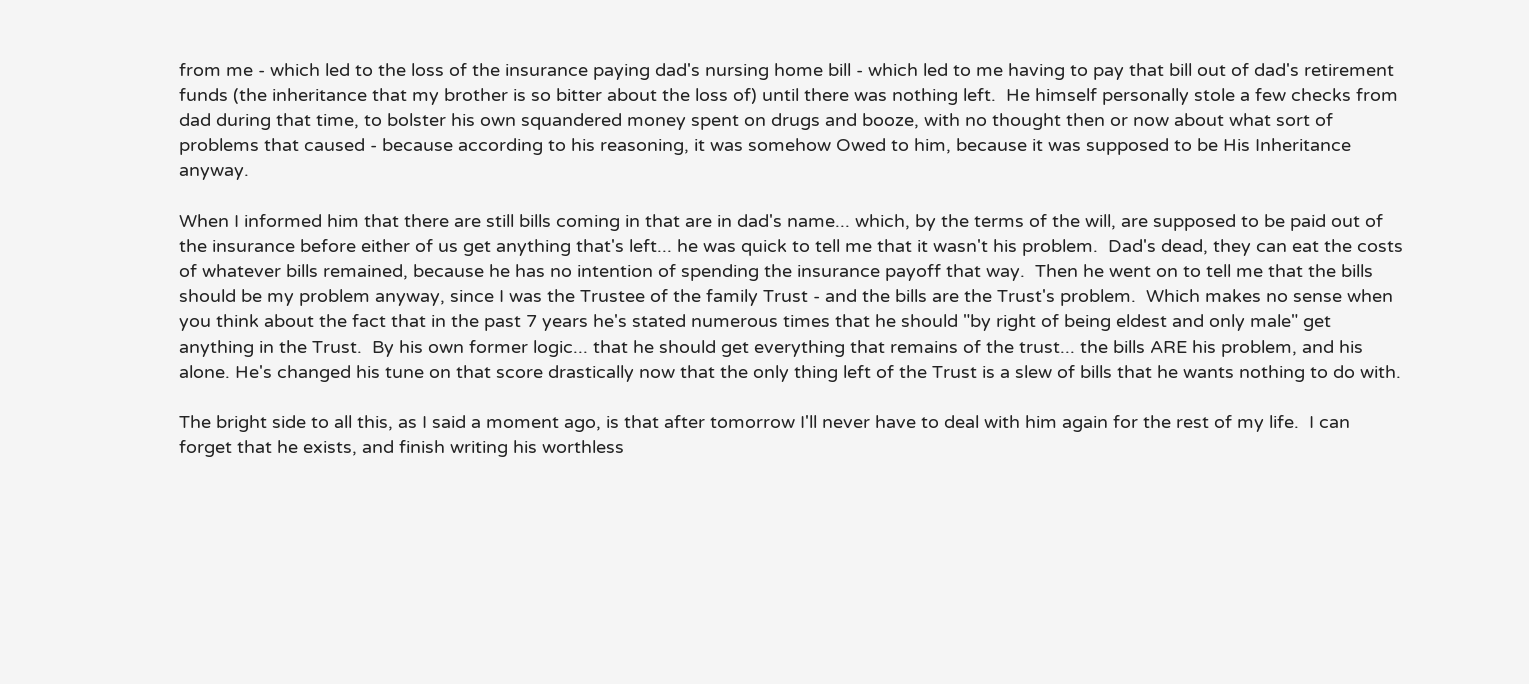from me - which led to the loss of the insurance paying dad's nursing home bill - which led to me having to pay that bill out of dad's retirement funds (the inheritance that my brother is so bitter about the loss of) until there was nothing left.  He himself personally stole a few checks from dad during that time, to bolster his own squandered money spent on drugs and booze, with no thought then or now about what sort of problems that caused - because according to his reasoning, it was somehow Owed to him, because it was supposed to be His Inheritance anyway.

When I informed him that there are still bills coming in that are in dad's name... which, by the terms of the will, are supposed to be paid out of the insurance before either of us get anything that's left... he was quick to tell me that it wasn't his problem.  Dad's dead, they can eat the costs of whatever bills remained, because he has no intention of spending the insurance payoff that way.  Then he went on to tell me that the bills should be my problem anyway, since I was the Trustee of the family Trust - and the bills are the Trust's problem.  Which makes no sense when you think about the fact that in the past 7 years he's stated numerous times that he should "by right of being eldest and only male" get anything in the Trust.  By his own former logic... that he should get everything that remains of the trust... the bills ARE his problem, and his alone. He's changed his tune on that score drastically now that the only thing left of the Trust is a slew of bills that he wants nothing to do with.

The bright side to all this, as I said a moment ago, is that after tomorrow I'll never have to deal with him again for the rest of my life.  I can forget that he exists, and finish writing his worthless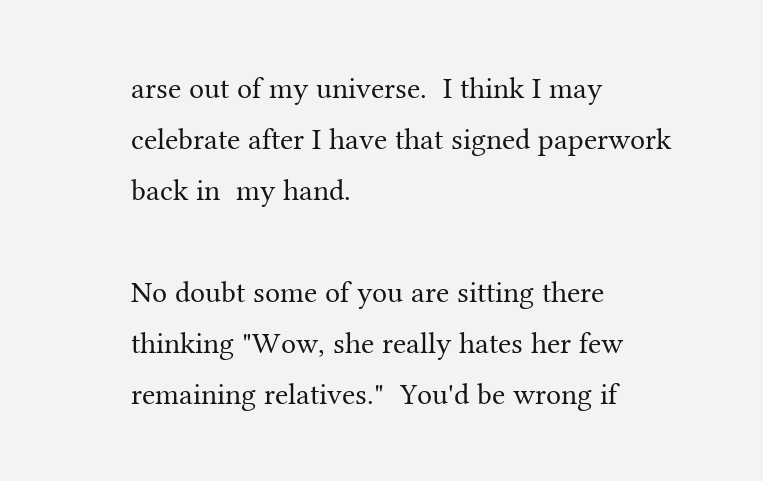arse out of my universe.  I think I may celebrate after I have that signed paperwork back in  my hand.

No doubt some of you are sitting there thinking "Wow, she really hates her few remaining relatives."  You'd be wrong if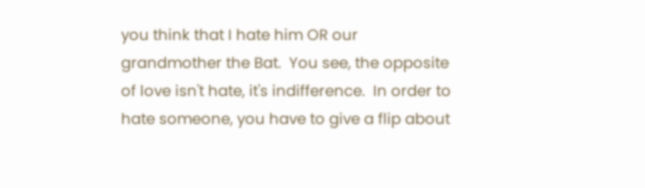you think that I hate him OR our grandmother the Bat.  You see, the opposite of love isn't hate, it's indifference.  In order to hate someone, you have to give a flip about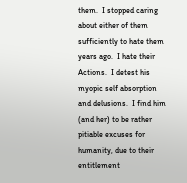them.  I stopped caring about either of them sufficiently to hate them years ago.  I hate their Actions.  I detest his myopic self absorption and delusions.  I find him (and her) to be rather pitiable excuses for humanity, due to their entitlement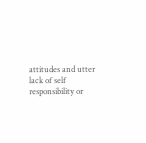attitudes and utter lack of self responsibility or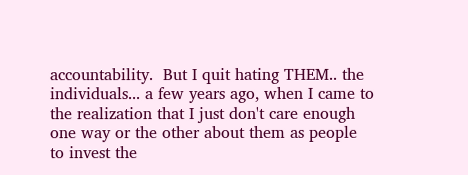accountability.  But I quit hating THEM.. the individuals... a few years ago, when I came to the realization that I just don't care enough one way or the other about them as people to invest the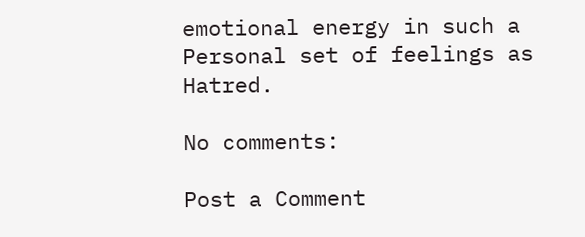emotional energy in such a Personal set of feelings as Hatred.

No comments:

Post a Comment